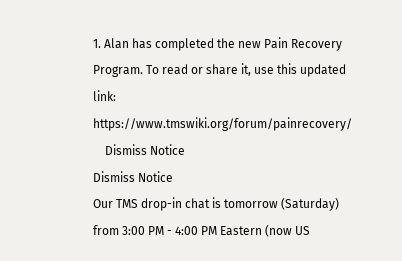1. Alan has completed the new Pain Recovery Program. To read or share it, use this updated link: https://www.tmswiki.org/forum/painrecovery/
    Dismiss Notice
Dismiss Notice
Our TMS drop-in chat is tomorrow (Saturday) from 3:00 PM - 4:00 PM Eastern (now US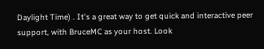Daylight Time) . It's a great way to get quick and interactive peer support, with BruceMC as your host. Look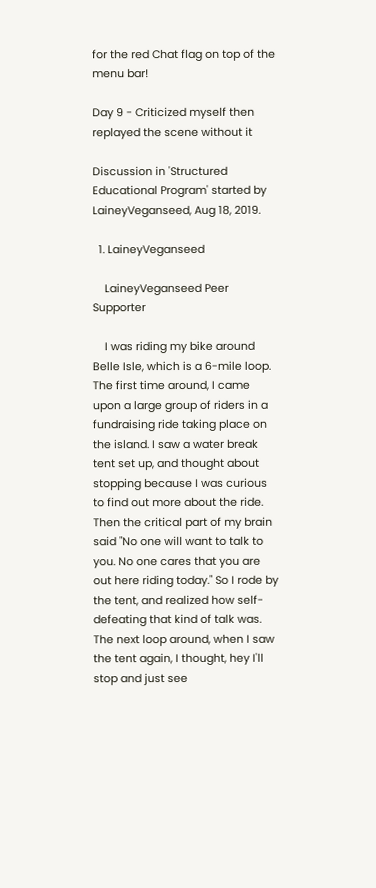for the red Chat flag on top of the menu bar!

Day 9 - Criticized myself then replayed the scene without it

Discussion in 'Structured Educational Program' started by LaineyVeganseed, Aug 18, 2019.

  1. LaineyVeganseed

    LaineyVeganseed Peer Supporter

    I was riding my bike around Belle Isle, which is a 6-mile loop. The first time around, I came upon a large group of riders in a fundraising ride taking place on the island. I saw a water break tent set up, and thought about stopping because I was curious to find out more about the ride. Then the critical part of my brain said "No one will want to talk to you. No one cares that you are out here riding today." So I rode by the tent, and realized how self-defeating that kind of talk was. The next loop around, when I saw the tent again, I thought, hey I'll stop and just see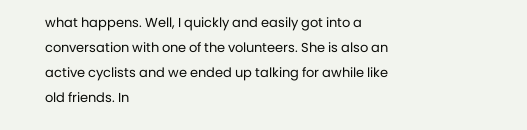what happens. Well, I quickly and easily got into a conversation with one of the volunteers. She is also an active cyclists and we ended up talking for awhile like old friends. In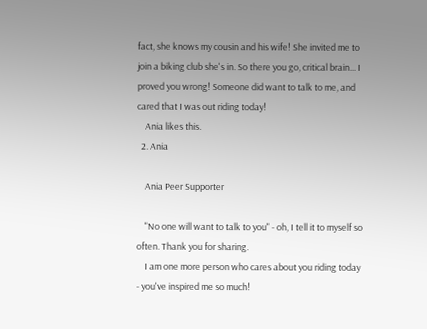fact, she knows my cousin and his wife! She invited me to join a biking club she's in. So there you go, critical brain... I proved you wrong! Someone did want to talk to me, and cared that I was out riding today!
    Ania likes this.
  2. Ania

    Ania Peer Supporter

    "No one will want to talk to you" - oh, I tell it to myself so often. Thank you for sharing.
    I am one more person who cares about you riding today - you've inspired me so much!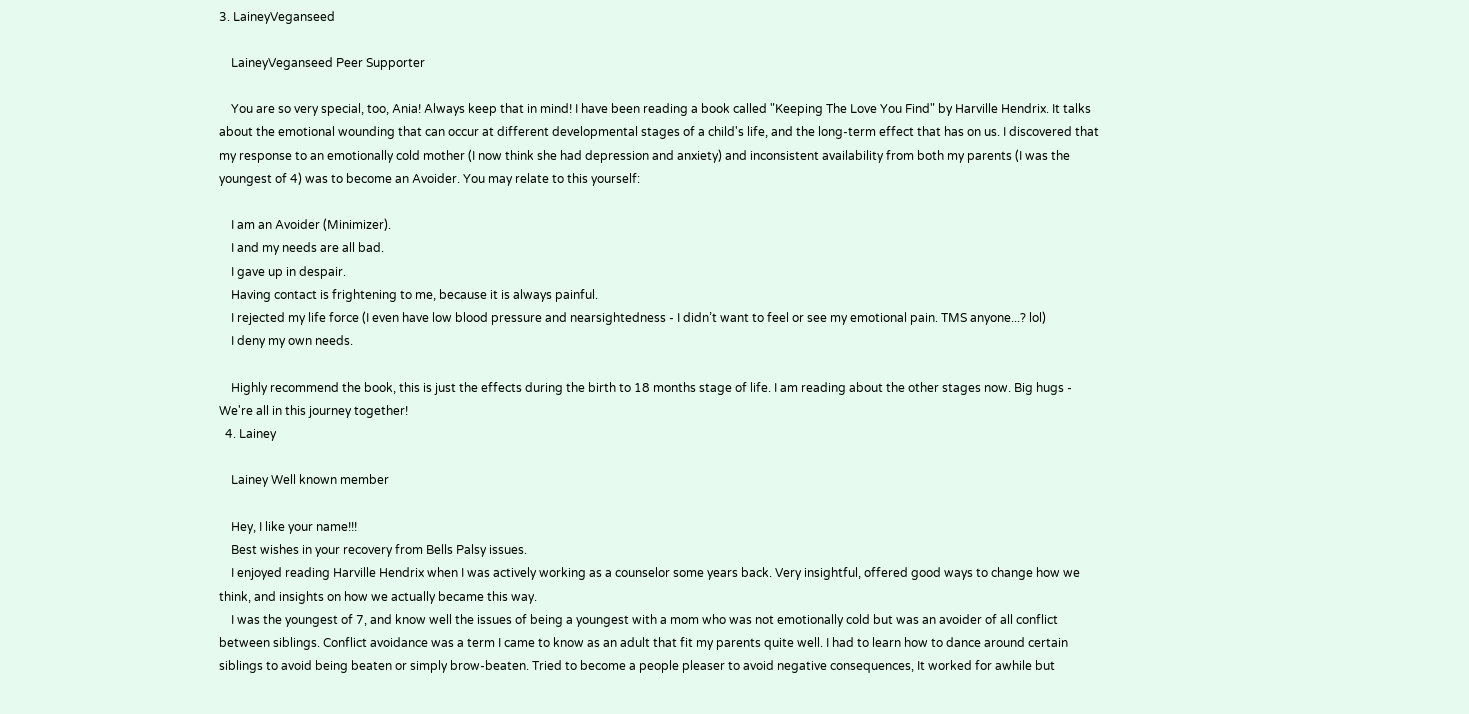3. LaineyVeganseed

    LaineyVeganseed Peer Supporter

    You are so very special, too, Ania! Always keep that in mind! I have been reading a book called "Keeping The Love You Find" by Harville Hendrix. It talks about the emotional wounding that can occur at different developmental stages of a child's life, and the long-term effect that has on us. I discovered that my response to an emotionally cold mother (I now think she had depression and anxiety) and inconsistent availability from both my parents (I was the youngest of 4) was to become an Avoider. You may relate to this yourself:

    I am an Avoider (Minimizer).
    I and my needs are all bad.
    I gave up in despair.
    Having contact is frightening to me, because it is always painful.
    I rejected my life force (I even have low blood pressure and nearsightedness - I didn’t want to feel or see my emotional pain. TMS anyone...? lol)
    I deny my own needs.

    Highly recommend the book, this is just the effects during the birth to 18 months stage of life. I am reading about the other stages now. Big hugs - We're all in this journey together!
  4. Lainey

    Lainey Well known member

    Hey, I like your name!!!
    Best wishes in your recovery from Bells Palsy issues.
    I enjoyed reading Harville Hendrix when I was actively working as a counselor some years back. Very insightful, offered good ways to change how we think, and insights on how we actually became this way.
    I was the youngest of 7, and know well the issues of being a youngest with a mom who was not emotionally cold but was an avoider of all conflict between siblings. Conflict avoidance was a term I came to know as an adult that fit my parents quite well. I had to learn how to dance around certain siblings to avoid being beaten or simply brow-beaten. Tried to become a people pleaser to avoid negative consequences, It worked for awhile but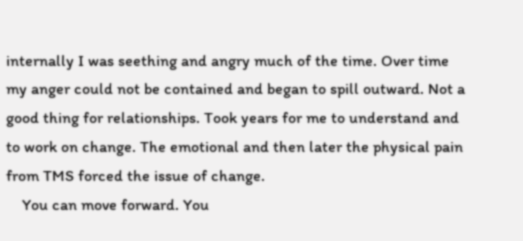internally I was seething and angry much of the time. Over time my anger could not be contained and began to spill outward. Not a good thing for relationships. Took years for me to understand and to work on change. The emotional and then later the physical pain from TMS forced the issue of change.
    You can move forward. You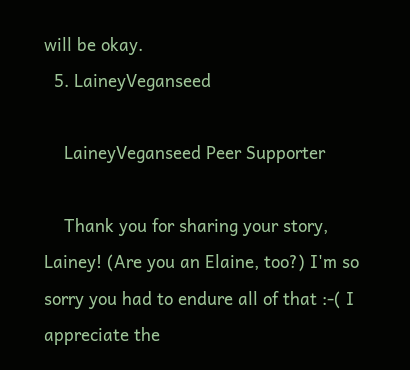will be okay.
  5. LaineyVeganseed

    LaineyVeganseed Peer Supporter

    Thank you for sharing your story, Lainey! (Are you an Elaine, too?) I'm so sorry you had to endure all of that :-( I appreciate the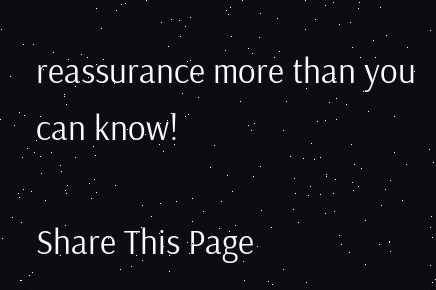reassurance more than you can know!

Share This Page